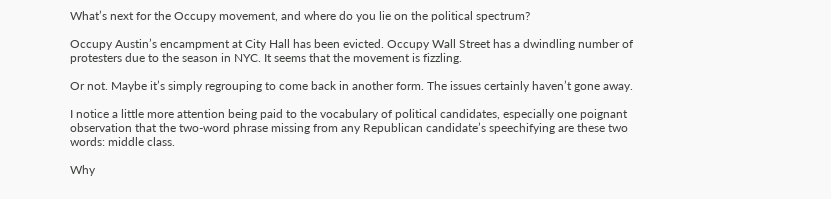What’s next for the Occupy movement, and where do you lie on the political spectrum?

Occupy Austin’s encampment at City Hall has been evicted. Occupy Wall Street has a dwindling number of protesters due to the season in NYC. It seems that the movement is fizzling.

Or not. Maybe it’s simply regrouping to come back in another form. The issues certainly haven’t gone away.

I notice a little more attention being paid to the vocabulary of political candidates, especially one poignant observation that the two-word phrase missing from any Republican candidate’s speechifying are these two words: middle class.

Why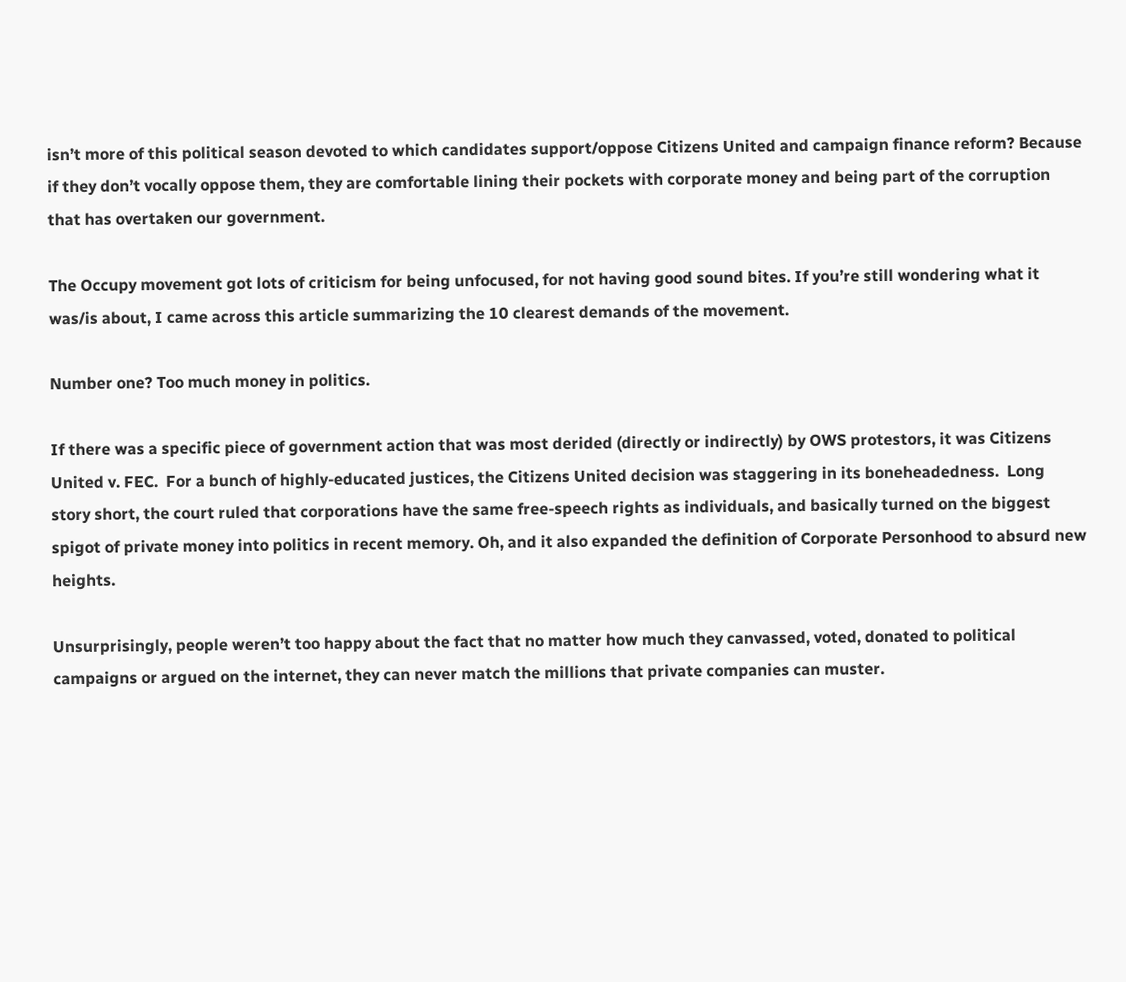isn’t more of this political season devoted to which candidates support/oppose Citizens United and campaign finance reform? Because if they don’t vocally oppose them, they are comfortable lining their pockets with corporate money and being part of the corruption that has overtaken our government.

The Occupy movement got lots of criticism for being unfocused, for not having good sound bites. If you’re still wondering what it was/is about, I came across this article summarizing the 10 clearest demands of the movement.

Number one? Too much money in politics.

If there was a specific piece of government action that was most derided (directly or indirectly) by OWS protestors, it was Citizens United v. FEC.  For a bunch of highly-educated justices, the Citizens United decision was staggering in its boneheadedness.  Long story short, the court ruled that corporations have the same free-speech rights as individuals, and basically turned on the biggest spigot of private money into politics in recent memory. Oh, and it also expanded the definition of Corporate Personhood to absurd new heights.

Unsurprisingly, people weren’t too happy about the fact that no matter how much they canvassed, voted, donated to political campaigns or argued on the internet, they can never match the millions that private companies can muster.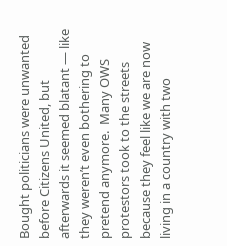Bought politicians were unwanted before Citizens United, but afterwards it seemed blatant — like they weren’t even bothering to pretend anymore.  Many OWS protestors took to the streets because they feel like we are now living in a country with two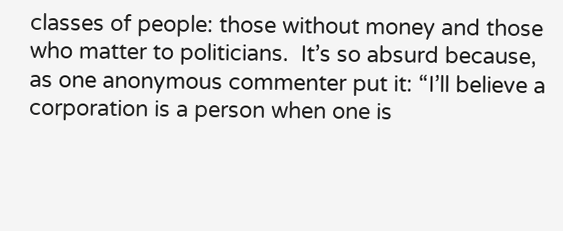classes of people: those without money and those who matter to politicians.  It’s so absurd because, as one anonymous commenter put it: “I’ll believe a corporation is a person when one is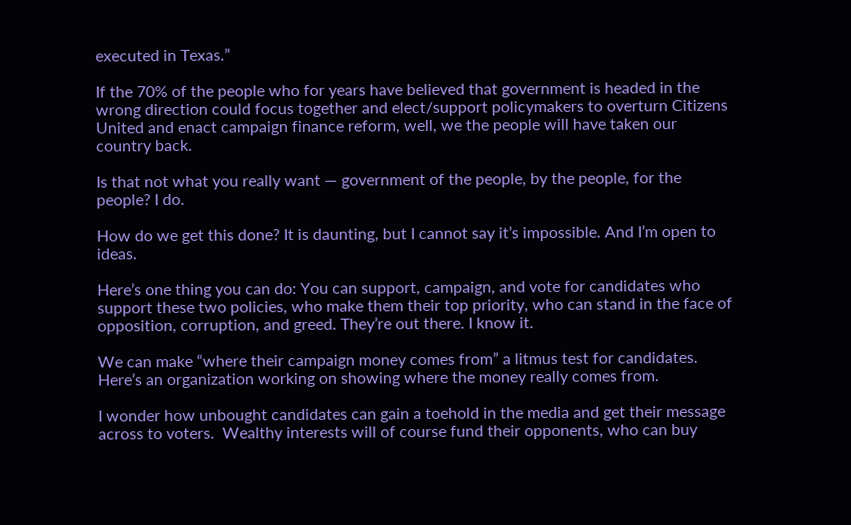executed in Texas.”

If the 70% of the people who for years have believed that government is headed in the wrong direction could focus together and elect/support policymakers to overturn Citizens United and enact campaign finance reform, well, we the people will have taken our country back.

Is that not what you really want — government of the people, by the people, for the people? I do.

How do we get this done? It is daunting, but I cannot say it’s impossible. And I’m open to ideas.

Here’s one thing you can do: You can support, campaign, and vote for candidates who support these two policies, who make them their top priority, who can stand in the face of opposition, corruption, and greed. They’re out there. I know it.

We can make “where their campaign money comes from” a litmus test for candidates. Here’s an organization working on showing where the money really comes from.

I wonder how unbought candidates can gain a toehold in the media and get their message across to voters.  Wealthy interests will of course fund their opponents, who can buy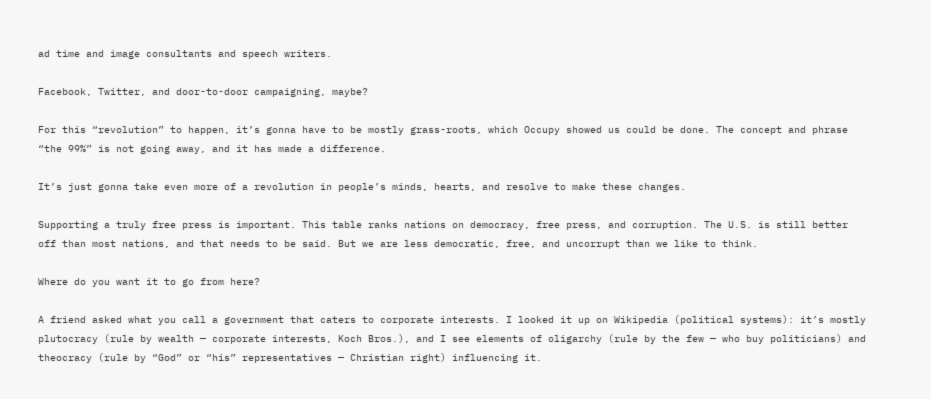ad time and image consultants and speech writers.

Facebook, Twitter, and door-to-door campaigning, maybe?

For this “revolution” to happen, it’s gonna have to be mostly grass-roots, which Occupy showed us could be done. The concept and phrase “the 99%” is not going away, and it has made a difference.

It’s just gonna take even more of a revolution in people’s minds, hearts, and resolve to make these changes.

Supporting a truly free press is important. This table ranks nations on democracy, free press, and corruption. The U.S. is still better off than most nations, and that needs to be said. But we are less democratic, free, and uncorrupt than we like to think.

Where do you want it to go from here?

A friend asked what you call a government that caters to corporate interests. I looked it up on Wikipedia (political systems): it’s mostly plutocracy (rule by wealth — corporate interests, Koch Bros.), and I see elements of oligarchy (rule by the few — who buy politicians) and theocracy (rule by “God” or “his” representatives — Christian right) influencing it.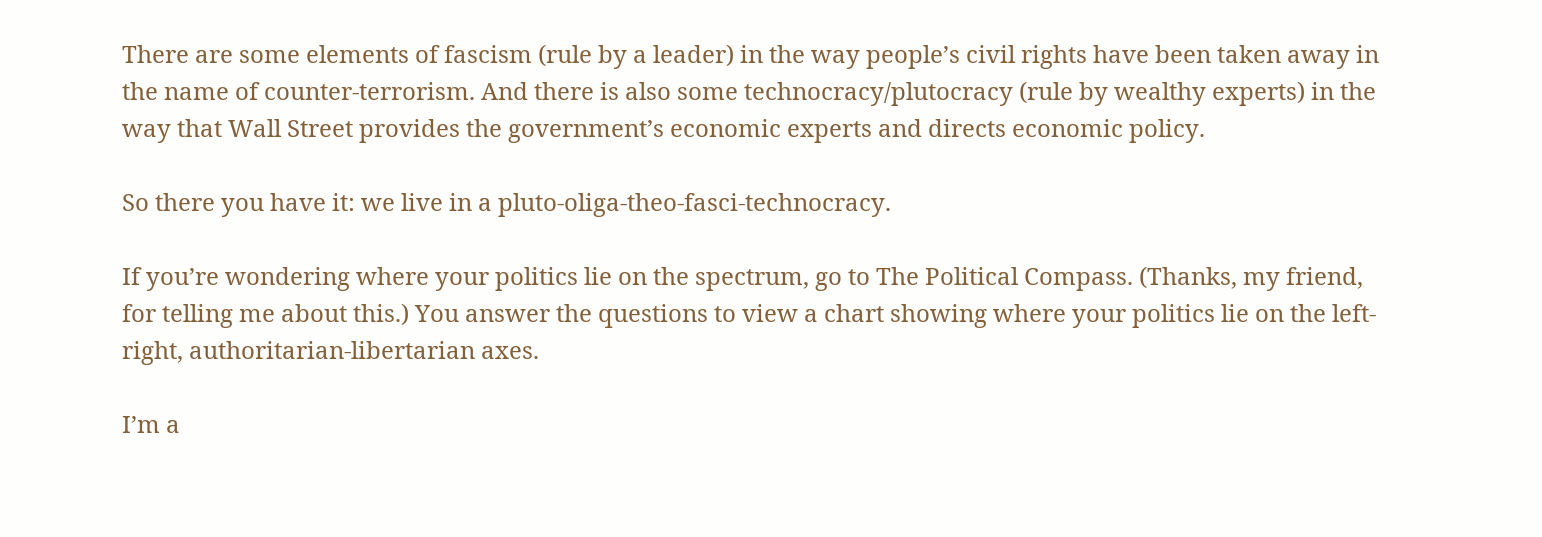There are some elements of fascism (rule by a leader) in the way people’s civil rights have been taken away in the name of counter-terrorism. And there is also some technocracy/plutocracy (rule by wealthy experts) in the way that Wall Street provides the government’s economic experts and directs economic policy.

So there you have it: we live in a pluto-oliga-theo-fasci-technocracy.

If you’re wondering where your politics lie on the spectrum, go to The Political Compass. (Thanks, my friend, for telling me about this.) You answer the questions to view a chart showing where your politics lie on the left-right, authoritarian-libertarian axes.

I’m a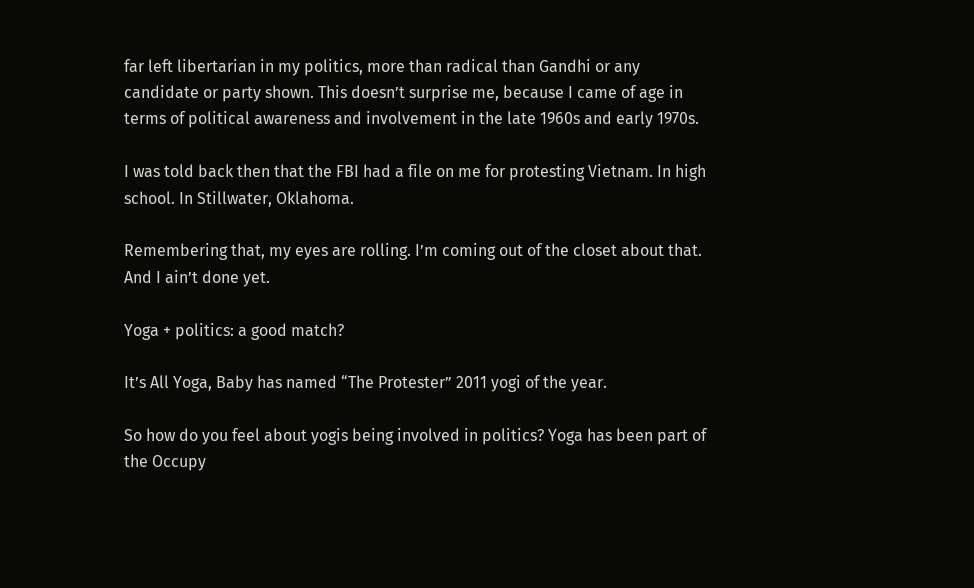far left libertarian in my politics, more than radical than Gandhi or any candidate or party shown. This doesn’t surprise me, because I came of age in terms of political awareness and involvement in the late 1960s and early 1970s.

I was told back then that the FBI had a file on me for protesting Vietnam. In high school. In Stillwater, Oklahoma.

Remembering that, my eyes are rolling. I’m coming out of the closet about that. And I ain’t done yet.

Yoga + politics: a good match?

It’s All Yoga, Baby has named “The Protester” 2011 yogi of the year.

So how do you feel about yogis being involved in politics? Yoga has been part of the Occupy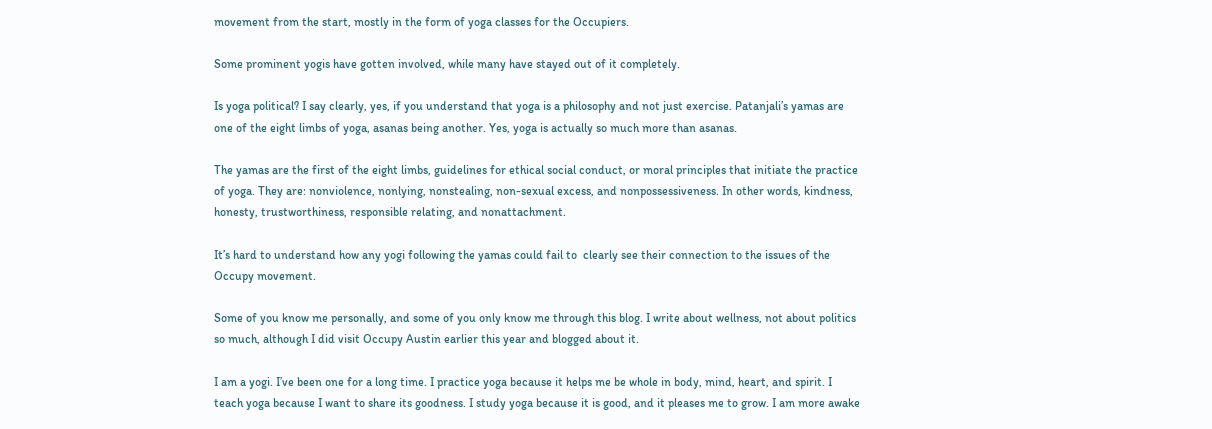movement from the start, mostly in the form of yoga classes for the Occupiers.

Some prominent yogis have gotten involved, while many have stayed out of it completely.

Is yoga political? I say clearly, yes, if you understand that yoga is a philosophy and not just exercise. Patanjali’s yamas are one of the eight limbs of yoga, asanas being another. Yes, yoga is actually so much more than asanas.

The yamas are the first of the eight limbs, guidelines for ethical social conduct, or moral principles that initiate the practice of yoga. They are: nonviolence, nonlying, nonstealing, non-sexual excess, and nonpossessiveness. In other words, kindness, honesty, trustworthiness, responsible relating, and nonattachment.

It’s hard to understand how any yogi following the yamas could fail to  clearly see their connection to the issues of the Occupy movement.

Some of you know me personally, and some of you only know me through this blog. I write about wellness, not about politics so much, although I did visit Occupy Austin earlier this year and blogged about it.

I am a yogi. I’ve been one for a long time. I practice yoga because it helps me be whole in body, mind, heart, and spirit. I teach yoga because I want to share its goodness. I study yoga because it is good, and it pleases me to grow. I am more awake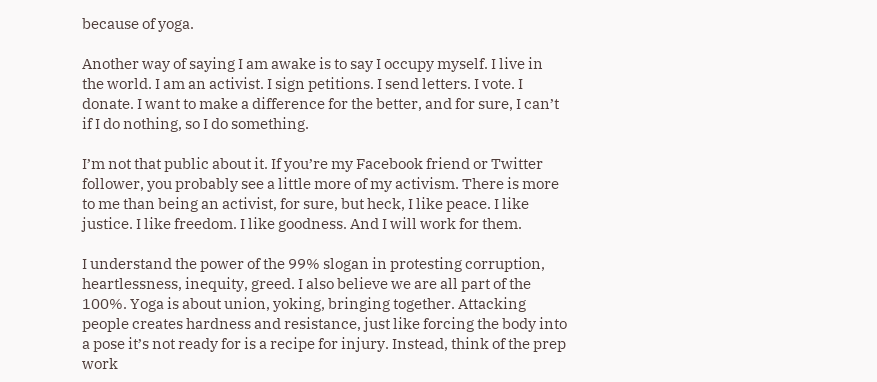because of yoga.

Another way of saying I am awake is to say I occupy myself. I live in the world. I am an activist. I sign petitions. I send letters. I vote. I donate. I want to make a difference for the better, and for sure, I can’t if I do nothing, so I do something.

I’m not that public about it. If you’re my Facebook friend or Twitter follower, you probably see a little more of my activism. There is more to me than being an activist, for sure, but heck, I like peace. I like justice. I like freedom. I like goodness. And I will work for them.

I understand the power of the 99% slogan in protesting corruption, heartlessness, inequity, greed. I also believe we are all part of the 100%. Yoga is about union, yoking, bringing together. Attacking people creates hardness and resistance, just like forcing the body into a pose it’s not ready for is a recipe for injury. Instead, think of the prep work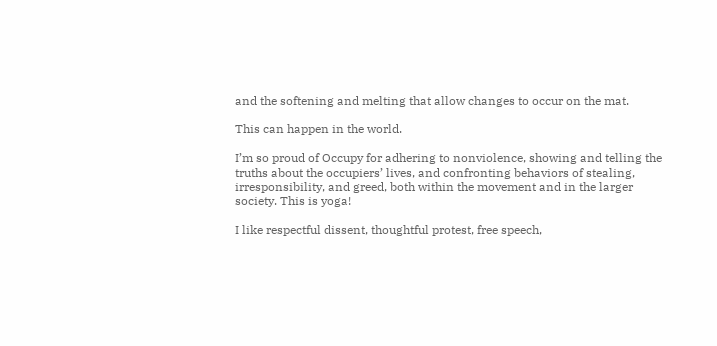and the softening and melting that allow changes to occur on the mat.

This can happen in the world.

I’m so proud of Occupy for adhering to nonviolence, showing and telling the truths about the occupiers’ lives, and confronting behaviors of stealing, irresponsibility, and greed, both within the movement and in the larger society. This is yoga!

I like respectful dissent, thoughtful protest, free speech,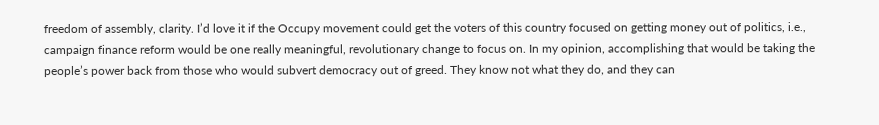freedom of assembly, clarity. I’d love it if the Occupy movement could get the voters of this country focused on getting money out of politics, i.e., campaign finance reform would be one really meaningful, revolutionary change to focus on. In my opinion, accomplishing that would be taking the people’s power back from those who would subvert democracy out of greed. They know not what they do, and they can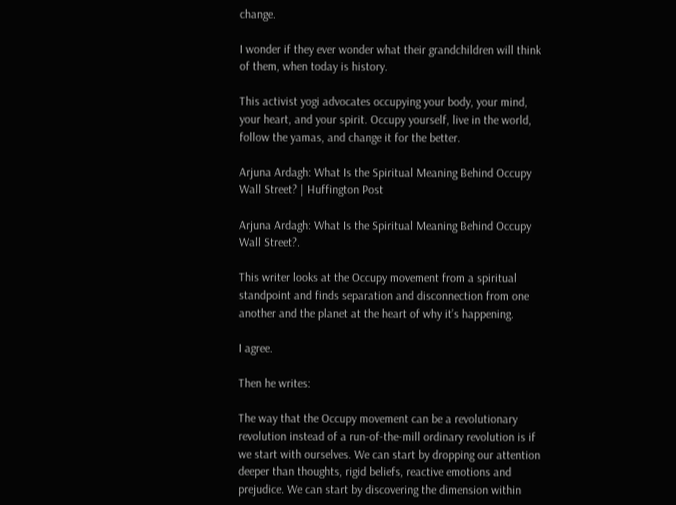change.

I wonder if they ever wonder what their grandchildren will think of them, when today is history.

This activist yogi advocates occupying your body, your mind, your heart, and your spirit. Occupy yourself, live in the world, follow the yamas, and change it for the better.

Arjuna Ardagh: What Is the Spiritual Meaning Behind Occupy Wall Street? | Huffington Post

Arjuna Ardagh: What Is the Spiritual Meaning Behind Occupy Wall Street?.

This writer looks at the Occupy movement from a spiritual standpoint and finds separation and disconnection from one another and the planet at the heart of why it’s happening.

I agree.

Then he writes:

The way that the Occupy movement can be a revolutionary revolution instead of a run-of-the-mill ordinary revolution is if we start with ourselves. We can start by dropping our attention deeper than thoughts, rigid beliefs, reactive emotions and prejudice. We can start by discovering the dimension within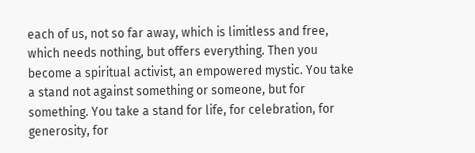each of us, not so far away, which is limitless and free, which needs nothing, but offers everything. Then you become a spiritual activist, an empowered mystic. You take a stand not against something or someone, but for something. You take a stand for life, for celebration, for generosity, for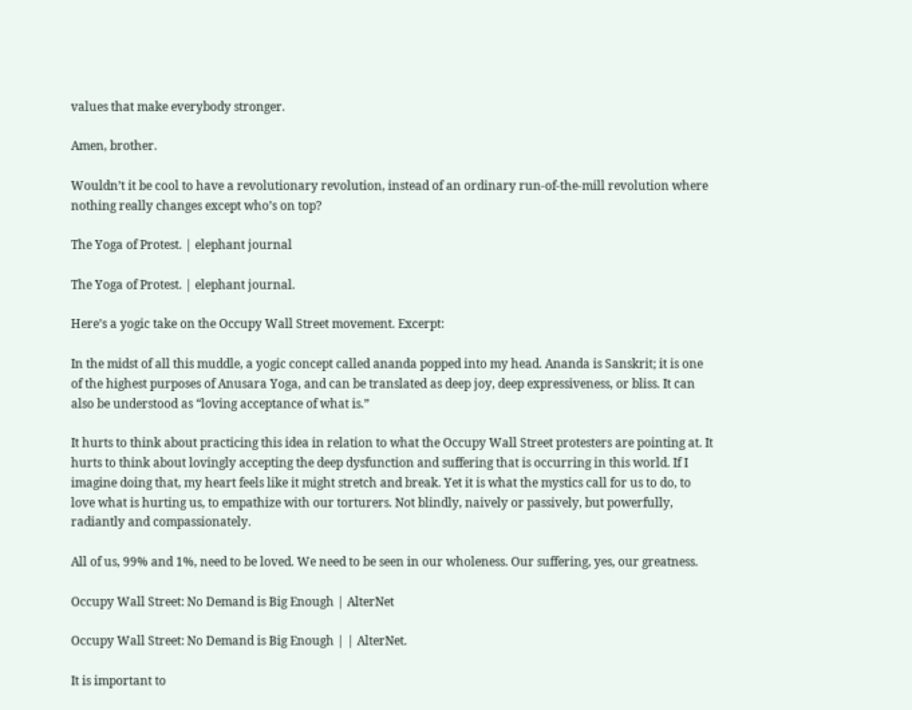values that make everybody stronger.

Amen, brother.

Wouldn’t it be cool to have a revolutionary revolution, instead of an ordinary run-of-the-mill revolution where nothing really changes except who’s on top?

The Yoga of Protest. | elephant journal

The Yoga of Protest. | elephant journal.

Here’s a yogic take on the Occupy Wall Street movement. Excerpt:

In the midst of all this muddle, a yogic concept called ananda popped into my head. Ananda is Sanskrit; it is one of the highest purposes of Anusara Yoga, and can be translated as deep joy, deep expressiveness, or bliss. It can also be understood as “loving acceptance of what is.”

It hurts to think about practicing this idea in relation to what the Occupy Wall Street protesters are pointing at. It hurts to think about lovingly accepting the deep dysfunction and suffering that is occurring in this world. If I imagine doing that, my heart feels like it might stretch and break. Yet it is what the mystics call for us to do, to love what is hurting us, to empathize with our torturers. Not blindly, naively or passively, but powerfully, radiantly and compassionately.

All of us, 99% and 1%, need to be loved. We need to be seen in our wholeness. Our suffering, yes, our greatness.

Occupy Wall Street: No Demand is Big Enough | AlterNet

Occupy Wall Street: No Demand is Big Enough | | AlterNet.

It is important to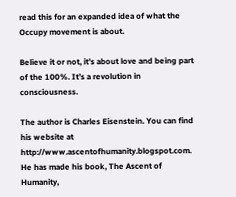read this for an expanded idea of what the Occupy movement is about.

Believe it or not, it’s about love and being part of the 100%. It’s a revolution in consciousness.

The author is Charles Eisenstein. You can find his website at http://www.ascentofhumanity.blogspot.com. He has made his book, The Ascent of Humanity,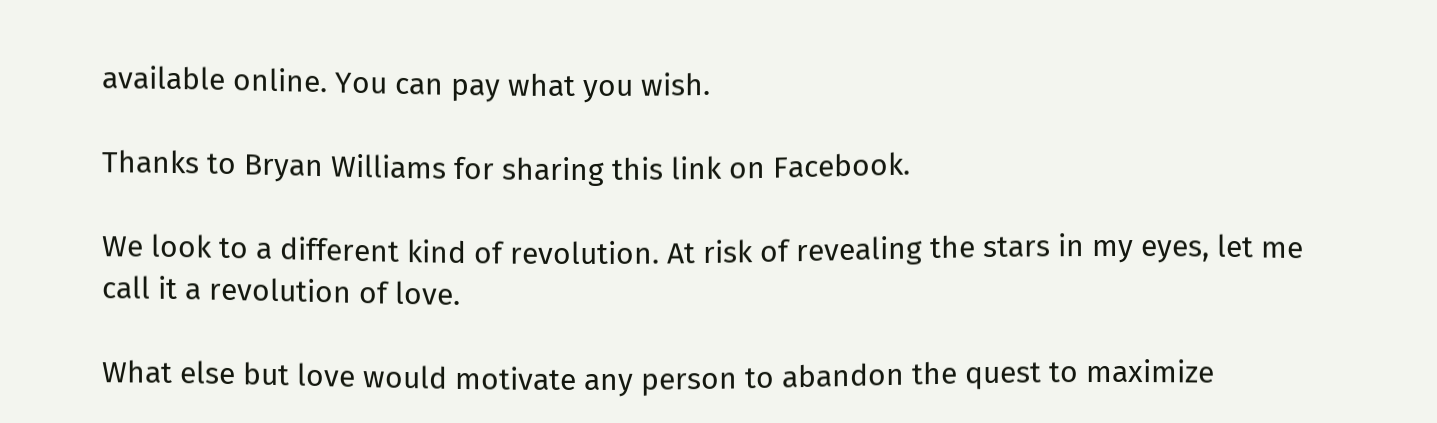available online. You can pay what you wish.

Thanks to Bryan Williams for sharing this link on Facebook.

We look to a different kind of revolution. At risk of revealing the stars in my eyes, let me call it a revolution of love.

What else but love would motivate any person to abandon the quest to maximize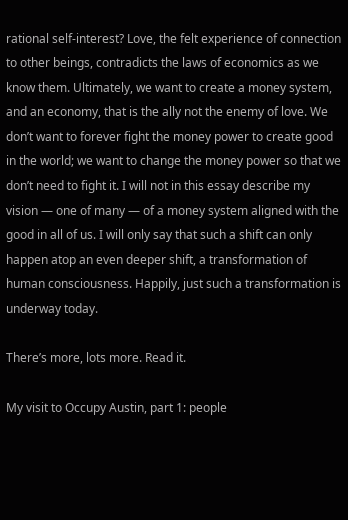rational self-interest? Love, the felt experience of connection to other beings, contradicts the laws of economics as we know them. Ultimately, we want to create a money system, and an economy, that is the ally not the enemy of love. We don’t want to forever fight the money power to create good in the world; we want to change the money power so that we don’t need to fight it. I will not in this essay describe my vision — one of many — of a money system aligned with the good in all of us. I will only say that such a shift can only happen atop an even deeper shift, a transformation of human consciousness. Happily, just such a transformation is underway today.

There’s more, lots more. Read it.

My visit to Occupy Austin, part 1: people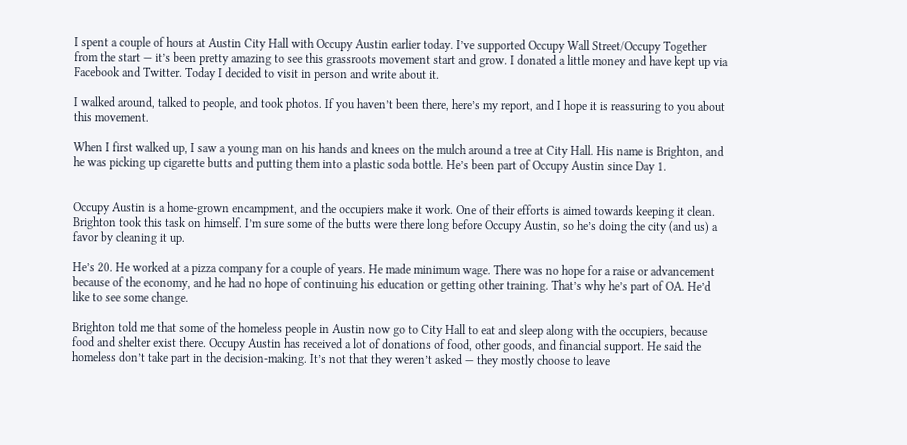I spent a couple of hours at Austin City Hall with Occupy Austin earlier today. I’ve supported Occupy Wall Street/Occupy Together from the start — it’s been pretty amazing to see this grassroots movement start and grow. I donated a little money and have kept up via Facebook and Twitter. Today I decided to visit in person and write about it.

I walked around, talked to people, and took photos. If you haven’t been there, here’s my report, and I hope it is reassuring to you about this movement.

When I first walked up, I saw a young man on his hands and knees on the mulch around a tree at City Hall. His name is Brighton, and he was picking up cigarette butts and putting them into a plastic soda bottle. He’s been part of Occupy Austin since Day 1.


Occupy Austin is a home-grown encampment, and the occupiers make it work. One of their efforts is aimed towards keeping it clean. Brighton took this task on himself. I’m sure some of the butts were there long before Occupy Austin, so he’s doing the city (and us) a favor by cleaning it up.

He’s 20. He worked at a pizza company for a couple of years. He made minimum wage. There was no hope for a raise or advancement because of the economy, and he had no hope of continuing his education or getting other training. That’s why he’s part of OA. He’d like to see some change.

Brighton told me that some of the homeless people in Austin now go to City Hall to eat and sleep along with the occupiers, because food and shelter exist there. Occupy Austin has received a lot of donations of food, other goods, and financial support. He said the homeless don’t take part in the decision-making. It’s not that they weren’t asked — they mostly choose to leave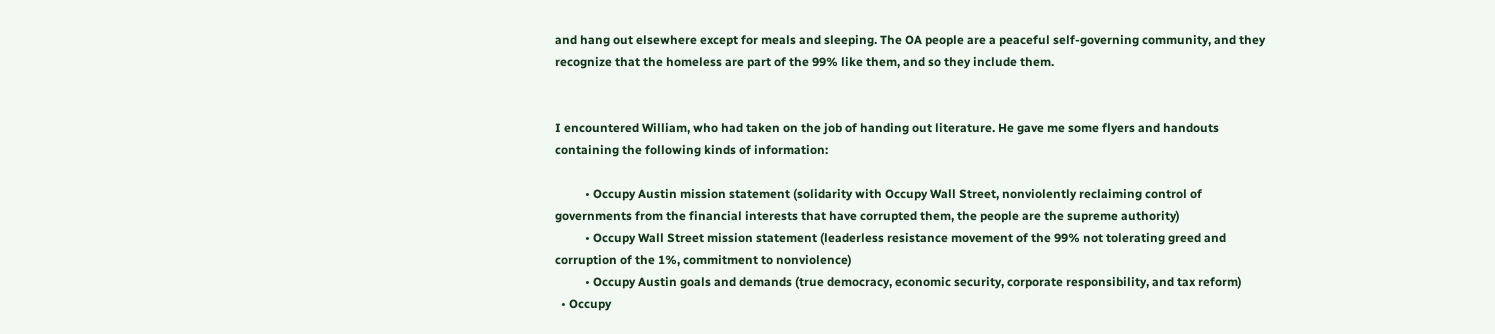and hang out elsewhere except for meals and sleeping. The OA people are a peaceful self-governing community, and they recognize that the homeless are part of the 99% like them, and so they include them.


I encountered William, who had taken on the job of handing out literature. He gave me some flyers and handouts containing the following kinds of information:

          • Occupy Austin mission statement (solidarity with Occupy Wall Street, nonviolently reclaiming control of governments from the financial interests that have corrupted them, the people are the supreme authority)
          • Occupy Wall Street mission statement (leaderless resistance movement of the 99% not tolerating greed and corruption of the 1%, commitment to nonviolence)
          • Occupy Austin goals and demands (true democracy, economic security, corporate responsibility, and tax reform)
  • Occupy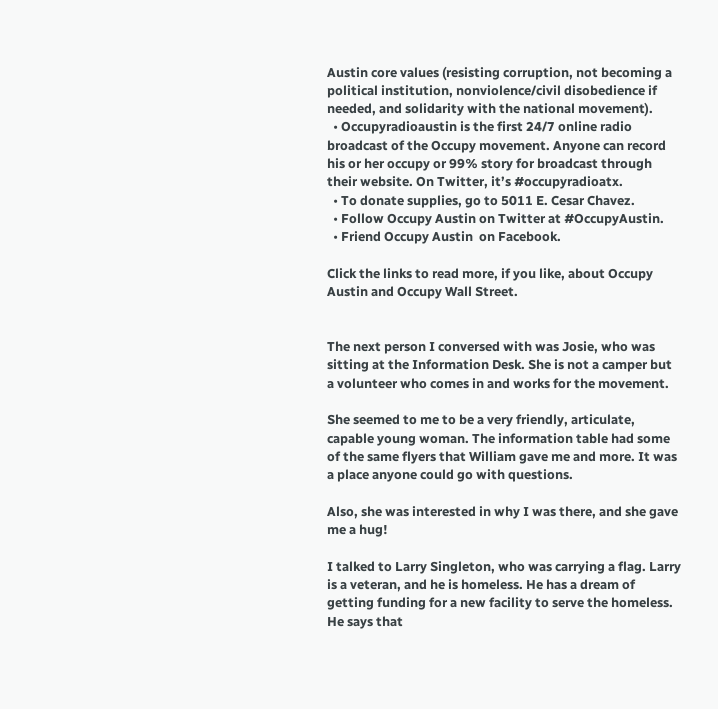Austin core values (resisting corruption, not becoming a political institution, nonviolence/civil disobedience if needed, and solidarity with the national movement).
  • Occupyradioaustin is the first 24/7 online radio broadcast of the Occupy movement. Anyone can record his or her occupy or 99% story for broadcast through their website. On Twitter, it’s #occupyradioatx.
  • To donate supplies, go to 5011 E. Cesar Chavez.
  • Follow Occupy Austin on Twitter at #OccupyAustin.
  • Friend Occupy Austin  on Facebook.

Click the links to read more, if you like, about Occupy Austin and Occupy Wall Street.


The next person I conversed with was Josie, who was sitting at the Information Desk. She is not a camper but a volunteer who comes in and works for the movement.

She seemed to me to be a very friendly, articulate, capable young woman. The information table had some of the same flyers that William gave me and more. It was a place anyone could go with questions.

Also, she was interested in why I was there, and she gave me a hug!

I talked to Larry Singleton, who was carrying a flag. Larry is a veteran, and he is homeless. He has a dream of getting funding for a new facility to serve the homeless. He says that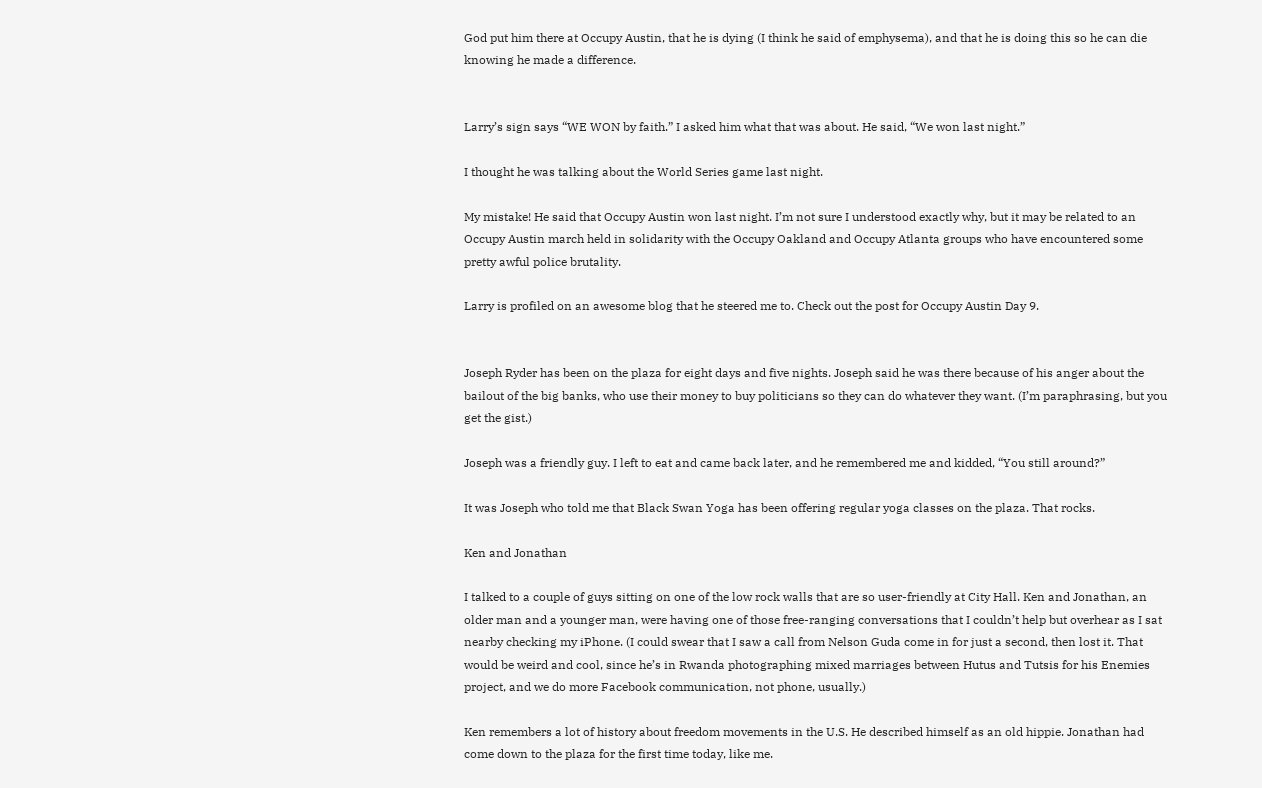God put him there at Occupy Austin, that he is dying (I think he said of emphysema), and that he is doing this so he can die knowing he made a difference.


Larry’s sign says “WE WON by faith.” I asked him what that was about. He said, “We won last night.”

I thought he was talking about the World Series game last night.

My mistake! He said that Occupy Austin won last night. I’m not sure I understood exactly why, but it may be related to an Occupy Austin march held in solidarity with the Occupy Oakland and Occupy Atlanta groups who have encountered some pretty awful police brutality.

Larry is profiled on an awesome blog that he steered me to. Check out the post for Occupy Austin Day 9.


Joseph Ryder has been on the plaza for eight days and five nights. Joseph said he was there because of his anger about the bailout of the big banks, who use their money to buy politicians so they can do whatever they want. (I’m paraphrasing, but you get the gist.)

Joseph was a friendly guy. I left to eat and came back later, and he remembered me and kidded, “You still around?”

It was Joseph who told me that Black Swan Yoga has been offering regular yoga classes on the plaza. That rocks.

Ken and Jonathan

I talked to a couple of guys sitting on one of the low rock walls that are so user-friendly at City Hall. Ken and Jonathan, an older man and a younger man, were having one of those free-ranging conversations that I couldn’t help but overhear as I sat nearby checking my iPhone. (I could swear that I saw a call from Nelson Guda come in for just a second, then lost it. That would be weird and cool, since he’s in Rwanda photographing mixed marriages between Hutus and Tutsis for his Enemies project, and we do more Facebook communication, not phone, usually.)

Ken remembers a lot of history about freedom movements in the U.S. He described himself as an old hippie. Jonathan had come down to the plaza for the first time today, like me.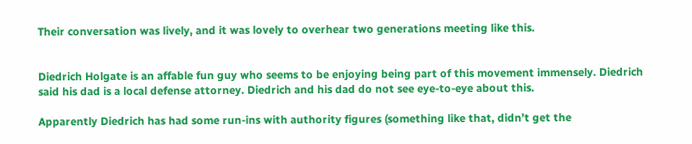Their conversation was lively, and it was lovely to overhear two generations meeting like this.


Diedrich Holgate is an affable fun guy who seems to be enjoying being part of this movement immensely. Diedrich said his dad is a local defense attorney. Diedrich and his dad do not see eye-to-eye about this.

Apparently Diedrich has had some run-ins with authority figures (something like that, didn’t get the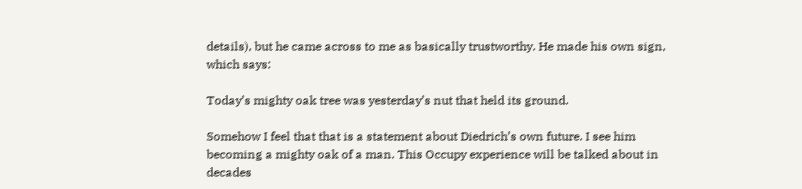details), but he came across to me as basically trustworthy. He made his own sign, which says:

Today’s mighty oak tree was yesterday’s nut that held its ground.

Somehow I feel that that is a statement about Diedrich’s own future. I see him becoming a mighty oak of a man. This Occupy experience will be talked about in decades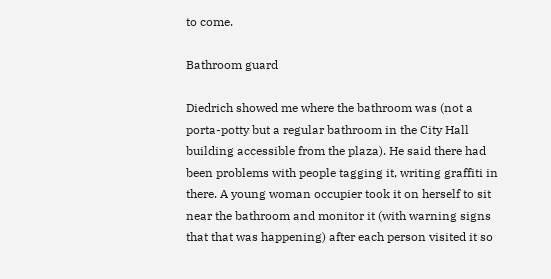to come.

Bathroom guard

Diedrich showed me where the bathroom was (not a porta-potty but a regular bathroom in the City Hall building accessible from the plaza). He said there had been problems with people tagging it, writing graffiti in there. A young woman occupier took it on herself to sit near the bathroom and monitor it (with warning signs that that was happening) after each person visited it so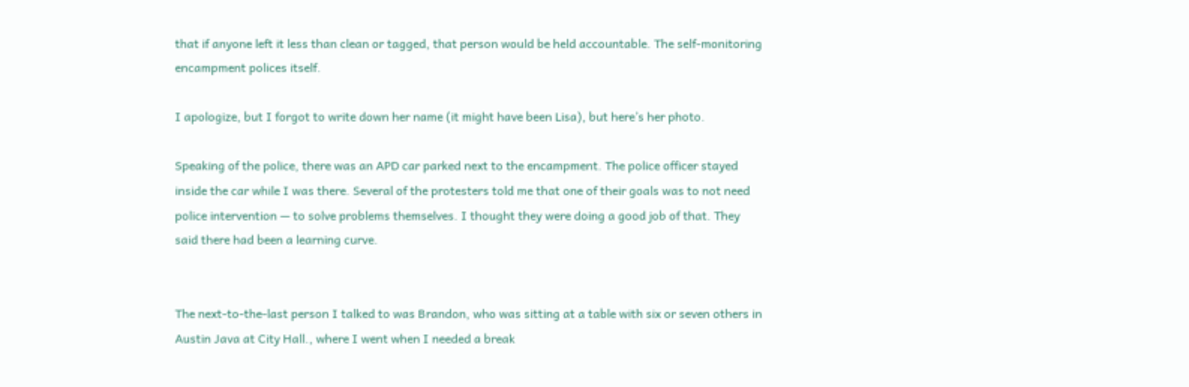that if anyone left it less than clean or tagged, that person would be held accountable. The self-monitoring encampment polices itself.

I apologize, but I forgot to write down her name (it might have been Lisa), but here’s her photo.

Speaking of the police, there was an APD car parked next to the encampment. The police officer stayed inside the car while I was there. Several of the protesters told me that one of their goals was to not need police intervention — to solve problems themselves. I thought they were doing a good job of that. They said there had been a learning curve.


The next-to-the-last person I talked to was Brandon, who was sitting at a table with six or seven others in Austin Java at City Hall., where I went when I needed a break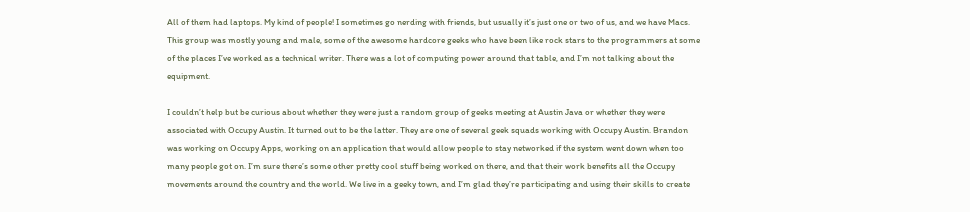All of them had laptops. My kind of people! I sometimes go nerding with friends, but usually it’s just one or two of us, and we have Macs. This group was mostly young and male, some of the awesome hardcore geeks who have been like rock stars to the programmers at some of the places I’ve worked as a technical writer. There was a lot of computing power around that table, and I’m not talking about the equipment.

I couldn’t help but be curious about whether they were just a random group of geeks meeting at Austin Java or whether they were associated with Occupy Austin. It turned out to be the latter. They are one of several geek squads working with Occupy Austin. Brandon was working on Occupy Apps, working on an application that would allow people to stay networked if the system went down when too many people got on. I’m sure there’s some other pretty cool stuff being worked on there, and that their work benefits all the Occupy movements around the country and the world. We live in a geeky town, and I’m glad they’re participating and using their skills to create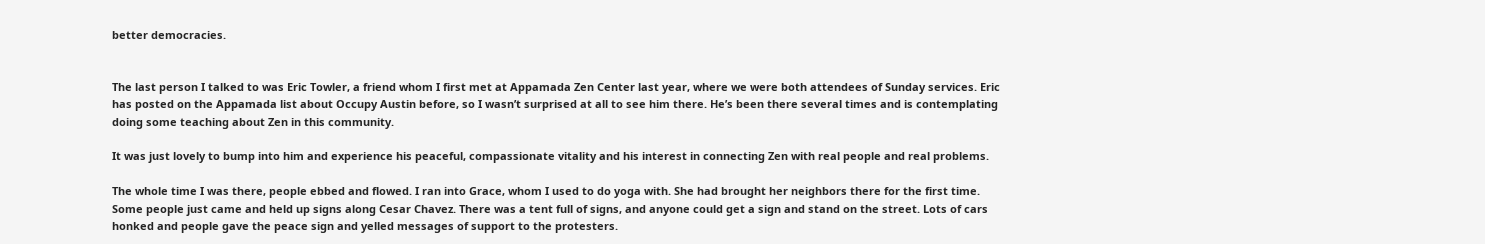better democracies.


The last person I talked to was Eric Towler, a friend whom I first met at Appamada Zen Center last year, where we were both attendees of Sunday services. Eric has posted on the Appamada list about Occupy Austin before, so I wasn’t surprised at all to see him there. He’s been there several times and is contemplating doing some teaching about Zen in this community.

It was just lovely to bump into him and experience his peaceful, compassionate vitality and his interest in connecting Zen with real people and real problems.

The whole time I was there, people ebbed and flowed. I ran into Grace, whom I used to do yoga with. She had brought her neighbors there for the first time. Some people just came and held up signs along Cesar Chavez. There was a tent full of signs, and anyone could get a sign and stand on the street. Lots of cars honked and people gave the peace sign and yelled messages of support to the protesters.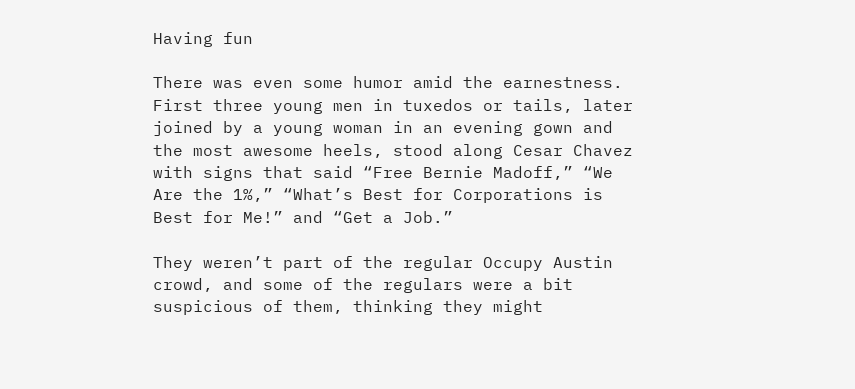Having fun

There was even some humor amid the earnestness. First three young men in tuxedos or tails, later joined by a young woman in an evening gown and the most awesome heels, stood along Cesar Chavez with signs that said “Free Bernie Madoff,” “We Are the 1%,” “What’s Best for Corporations is Best for Me!” and “Get a Job.”

They weren’t part of the regular Occupy Austin crowd, and some of the regulars were a bit suspicious of them, thinking they might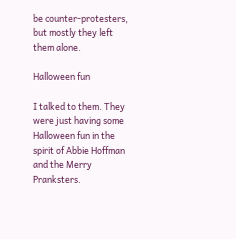be counter-protesters, but mostly they left them alone.

Halloween fun

I talked to them. They were just having some Halloween fun in the spirit of Abbie Hoffman and the Merry Pranksters.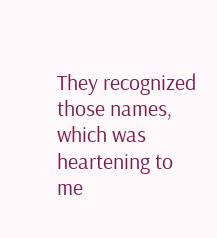They recognized those names, which was heartening to me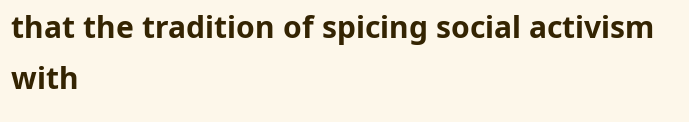that the tradition of spicing social activism with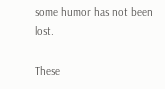some humor has not been lost.

These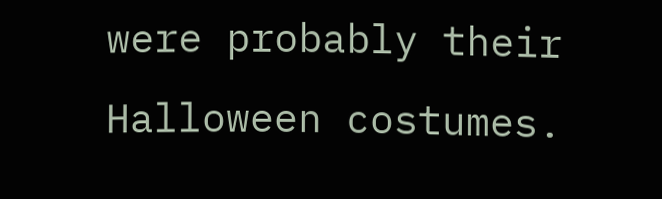were probably their Halloween costumes.